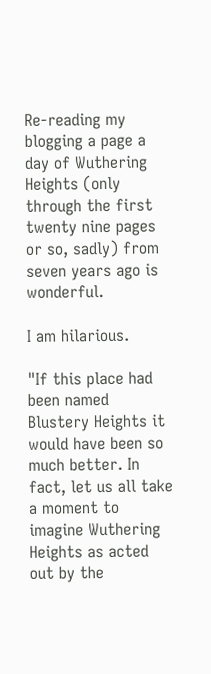Re-reading my blogging a page a day of Wuthering Heights (only through the first twenty nine pages or so, sadly) from seven years ago is wonderful.

I am hilarious.

"If this place had been named Blustery Heights it would have been so much better. In fact, let us all take a moment to imagine Wuthering Heights as acted out by the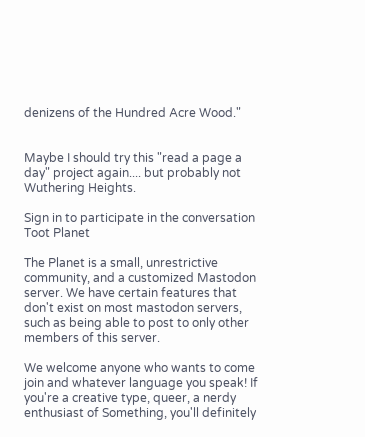denizens of the Hundred Acre Wood."


Maybe I should try this "read a page a day" project again.... but probably not Wuthering Heights.

Sign in to participate in the conversation
Toot Planet

The Planet is a small, unrestrictive community, and a customized Mastodon server. We have certain features that don't exist on most mastodon servers, such as being able to post to only other members of this server.

We welcome anyone who wants to come join and whatever language you speak! If you're a creative type, queer, a nerdy enthusiast of Something, you'll definitely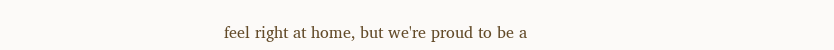feel right at home, but we're proud to be a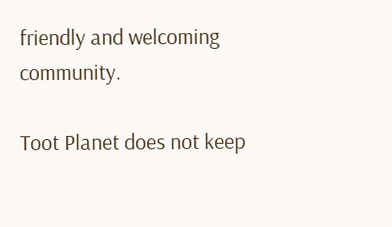friendly and welcoming community.

Toot Planet does not keep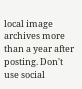local image archives more than a year after posting. Don't use social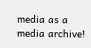media as a media archive!